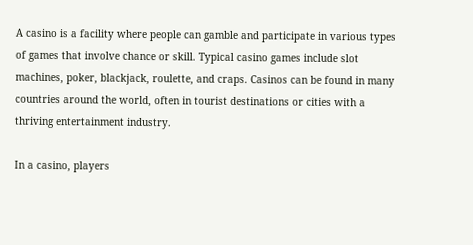A casino is a facility where people can gamble and participate in various types of games that involve chance or skill. Typical casino games include slot machines, poker, blackjack, roulette, and craps. Casinos can be found in many countries around the world, often in tourist destinations or cities with a thriving entertainment industry.

In a casino, players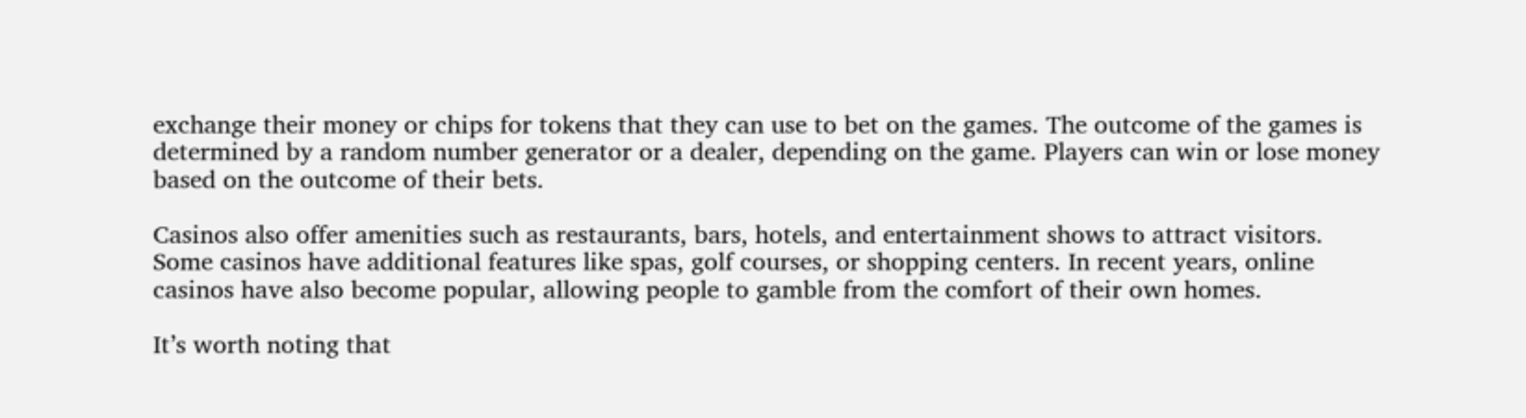exchange their money or chips for tokens that they can use to bet on the games. The outcome of the games is determined by a random number generator or a dealer, depending on the game. Players can win or lose money based on the outcome of their bets.

Casinos also offer amenities such as restaurants, bars, hotels, and entertainment shows to attract visitors. Some casinos have additional features like spas, golf courses, or shopping centers. In recent years, online casinos have also become popular, allowing people to gamble from the comfort of their own homes.

It’s worth noting that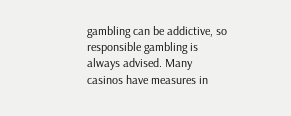gambling can be addictive, so responsible gambling is always advised. Many casinos have measures in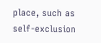place, such as self-exclusion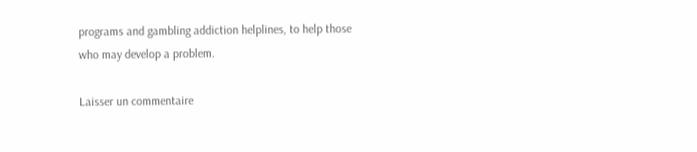programs and gambling addiction helplines, to help those who may develop a problem.

Laisser un commentaire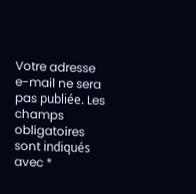Votre adresse e-mail ne sera pas publiée. Les champs obligatoires sont indiqués avec *